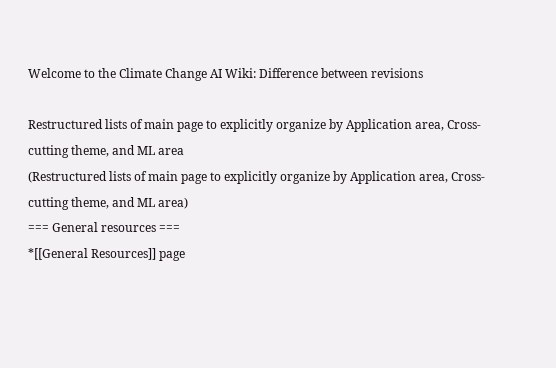Welcome to the Climate Change AI Wiki: Difference between revisions

Restructured lists of main page to explicitly organize by Application area, Cross-cutting theme, and ML area
(Restructured lists of main page to explicitly organize by Application area, Cross-cutting theme, and ML area)
=== General resources ===
*[[General Resources]] page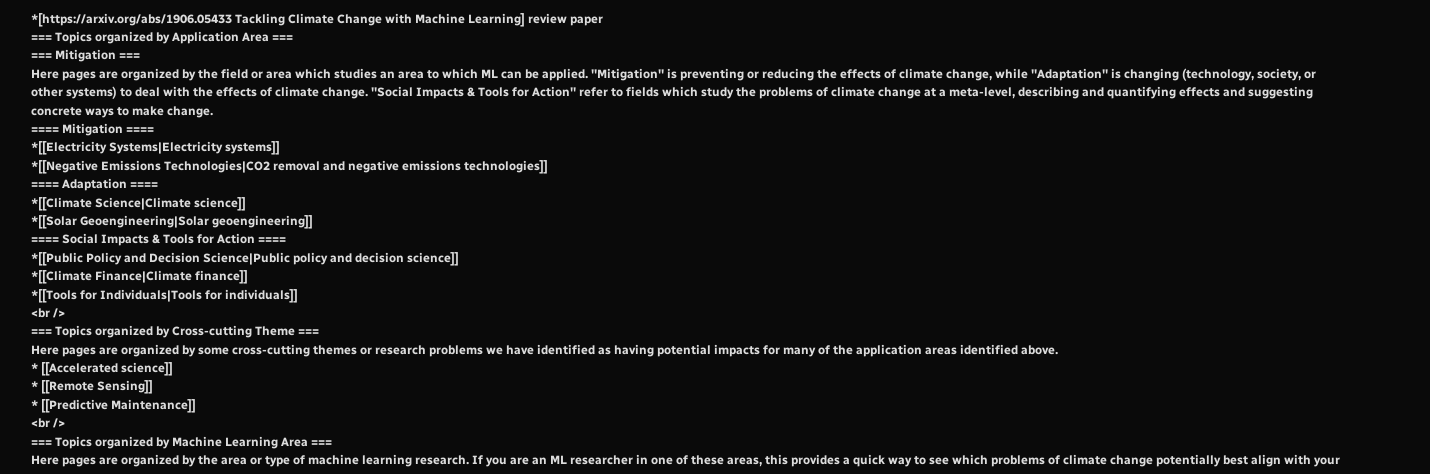*[https://arxiv.org/abs/1906.05433 Tackling Climate Change with Machine Learning] review paper
=== Topics organized by Application Area ===
=== Mitigation ===
Here pages are organized by the field or area which studies an area to which ML can be applied. ''Mitigation'' is preventing or reducing the effects of climate change, while ''Adaptation'' is changing (technology, society, or other systems) to deal with the effects of climate change. ''Social Impacts & Tools for Action'' refer to fields which study the problems of climate change at a meta-level, describing and quantifying effects and suggesting concrete ways to make change.
==== Mitigation ====
*[[Electricity Systems|Electricity systems]]
*[[Negative Emissions Technologies|CO2 removal and negative emissions technologies]]
==== Adaptation ====
*[[Climate Science|Climate science]]
*[[Solar Geoengineering|Solar geoengineering]]
==== Social Impacts & Tools for Action ====
*[[Public Policy and Decision Science|Public policy and decision science]]
*[[Climate Finance|Climate finance]]
*[[Tools for Individuals|Tools for individuals]]
<br />
=== Topics organized by Cross-cutting Theme ===
Here pages are organized by some cross-cutting themes or research problems we have identified as having potential impacts for many of the application areas identified above.
* [[Accelerated science]]
* [[Remote Sensing]]
* [[Predictive Maintenance]]
<br />
=== Topics organized by Machine Learning Area ===
Here pages are organized by the area or type of machine learning research. If you are an ML researcher in one of these areas, this provides a quick way to see which problems of climate change potentially best align with your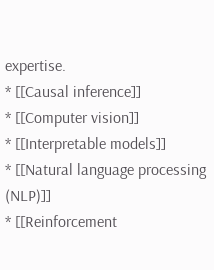expertise.
* [[Causal inference]]
* [[Computer vision]]
* [[Interpretable models]]
* [[Natural language processing (NLP)]]
* [[Reinforcement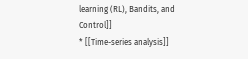learning (RL), Bandits, and Control]]
* [[Time-series analysis]]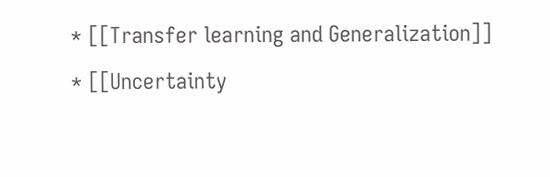* [[Transfer learning and Generalization]]
* [[Uncertainty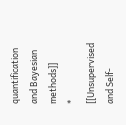quantification and Bayesian methods]]
* [[Unsupervised and Self-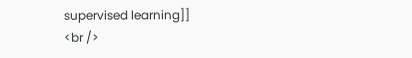supervised learning]]
<br />